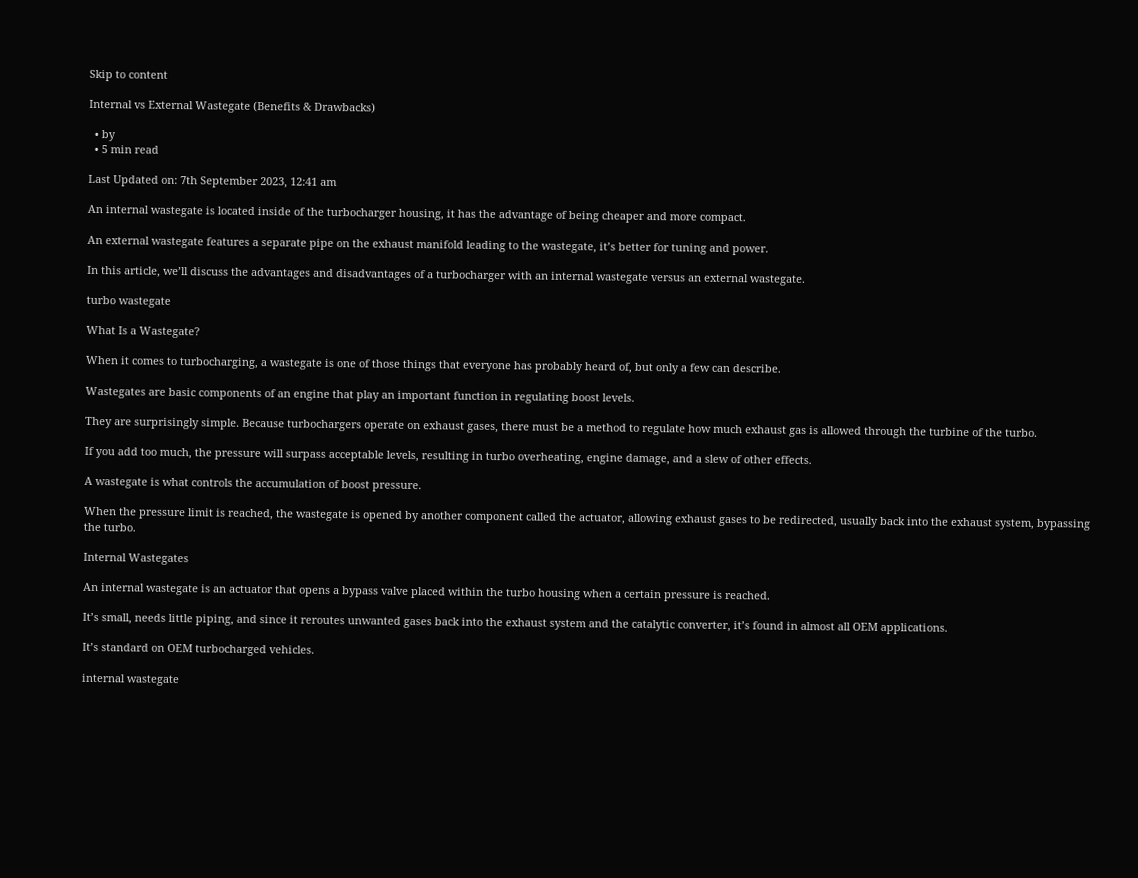Skip to content

Internal vs External Wastegate (Benefits & Drawbacks)

  • by
  • 5 min read

Last Updated on: 7th September 2023, 12:41 am

An internal wastegate is located inside of the turbocharger housing, it has the advantage of being cheaper and more compact.

An external wastegate features a separate pipe on the exhaust manifold leading to the wastegate, it’s better for tuning and power.

In this article, we’ll discuss the advantages and disadvantages of a turbocharger with an internal wastegate versus an external wastegate.

turbo wastegate

What Is a Wastegate?

When it comes to turbocharging, a wastegate is one of those things that everyone has probably heard of, but only a few can describe.

Wastegates are basic components of an engine that play an important function in regulating boost levels.

They are surprisingly simple. Because turbochargers operate on exhaust gases, there must be a method to regulate how much exhaust gas is allowed through the turbine of the turbo.

If you add too much, the pressure will surpass acceptable levels, resulting in turbo overheating, engine damage, and a slew of other effects.

A wastegate is what controls the accumulation of boost pressure.

When the pressure limit is reached, the wastegate is opened by another component called the actuator, allowing exhaust gases to be redirected, usually back into the exhaust system, bypassing the turbo.

Internal Wastegates

An internal wastegate is an actuator that opens a bypass valve placed within the turbo housing when a certain pressure is reached.

It’s small, needs little piping, and since it reroutes unwanted gases back into the exhaust system and the catalytic converter, it’s found in almost all OEM applications.

It’s standard on OEM turbocharged vehicles.

internal wastegate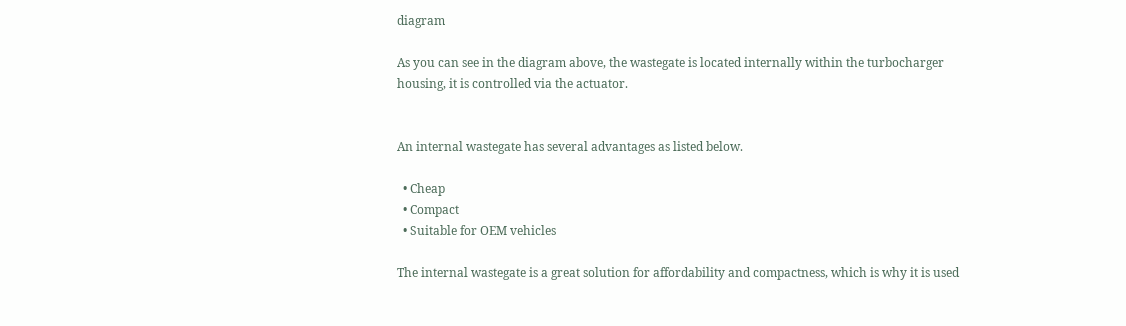diagram

As you can see in the diagram above, the wastegate is located internally within the turbocharger housing, it is controlled via the actuator.


An internal wastegate has several advantages as listed below.

  • Cheap
  • Compact
  • Suitable for OEM vehicles

The internal wastegate is a great solution for affordability and compactness, which is why it is used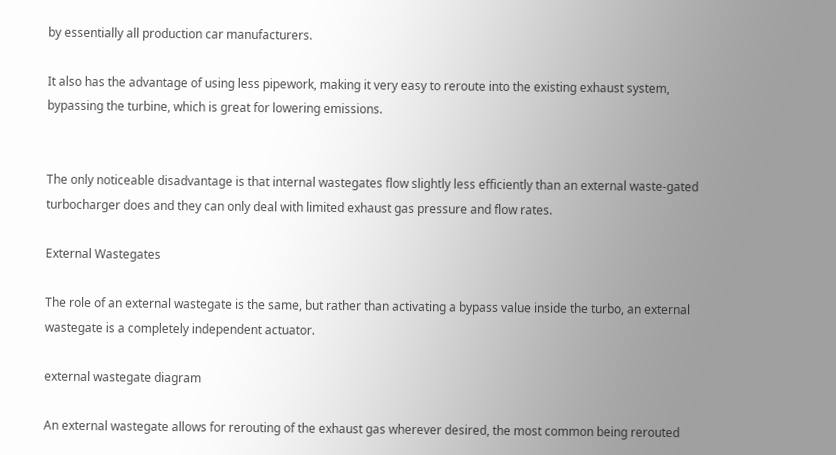by essentially all production car manufacturers.

It also has the advantage of using less pipework, making it very easy to reroute into the existing exhaust system, bypassing the turbine, which is great for lowering emissions.


The only noticeable disadvantage is that internal wastegates flow slightly less efficiently than an external waste-gated turbocharger does and they can only deal with limited exhaust gas pressure and flow rates.

External Wastegates

The role of an external wastegate is the same, but rather than activating a bypass value inside the turbo, an external wastegate is a completely independent actuator.

external wastegate diagram

An external wastegate allows for rerouting of the exhaust gas wherever desired, the most common being rerouted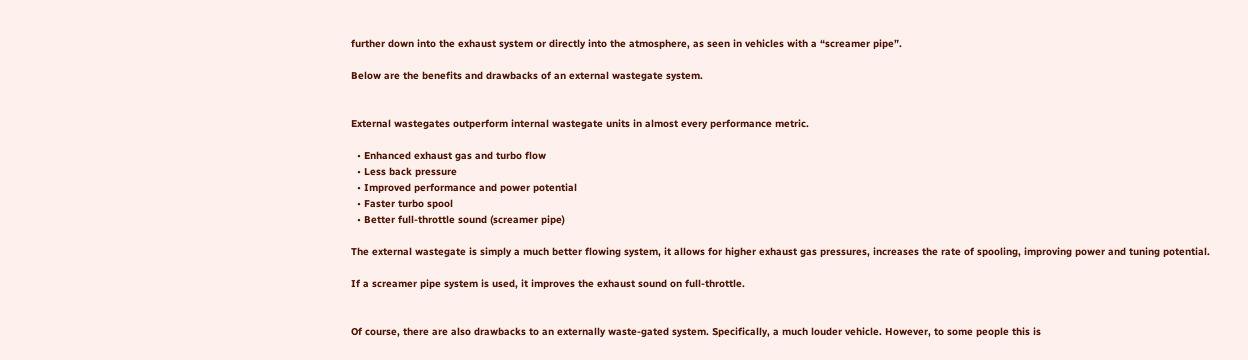further down into the exhaust system or directly into the atmosphere, as seen in vehicles with a “screamer pipe”.

Below are the benefits and drawbacks of an external wastegate system.


External wastegates outperform internal wastegate units in almost every performance metric.

  • Enhanced exhaust gas and turbo flow
  • Less back pressure
  • Improved performance and power potential
  • Faster turbo spool
  • Better full-throttle sound (screamer pipe)

The external wastegate is simply a much better flowing system, it allows for higher exhaust gas pressures, increases the rate of spooling, improving power and tuning potential.

If a screamer pipe system is used, it improves the exhaust sound on full-throttle.


Of course, there are also drawbacks to an externally waste-gated system. Specifically, a much louder vehicle. However, to some people this is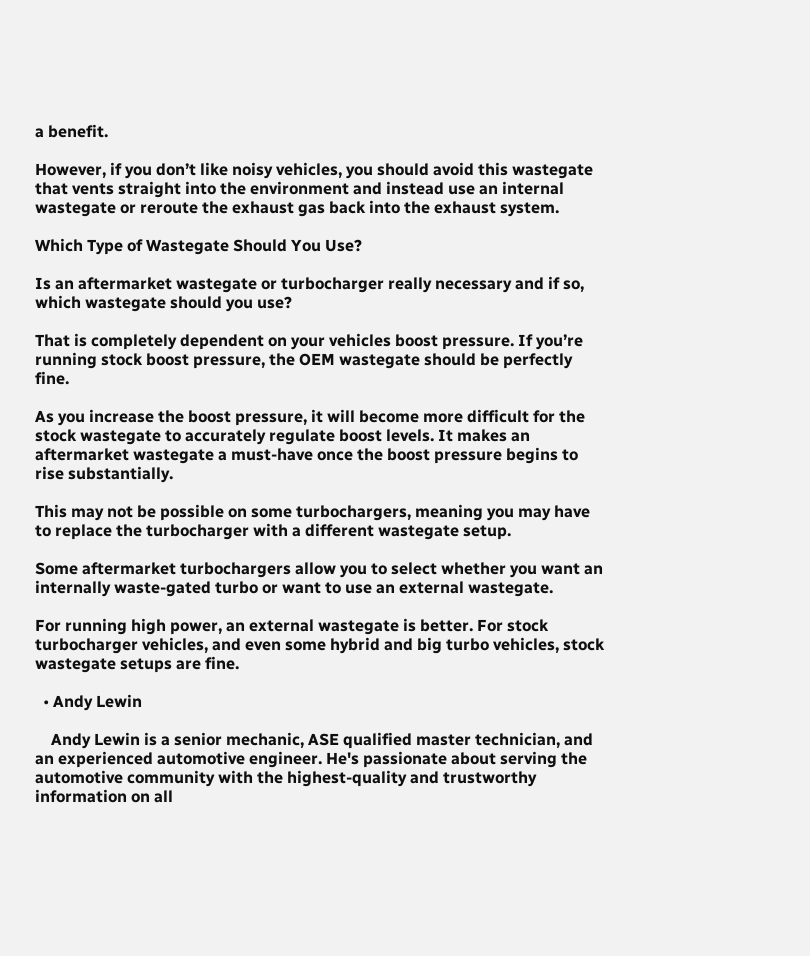a benefit.

However, if you don’t like noisy vehicles, you should avoid this wastegate that vents straight into the environment and instead use an internal wastegate or reroute the exhaust gas back into the exhaust system.

Which Type of Wastegate Should You Use?

Is an aftermarket wastegate or turbocharger really necessary and if so, which wastegate should you use?

That is completely dependent on your vehicles boost pressure. If you’re running stock boost pressure, the OEM wastegate should be perfectly fine.

As you increase the boost pressure, it will become more difficult for the stock wastegate to accurately regulate boost levels. It makes an aftermarket wastegate a must-have once the boost pressure begins to rise substantially.

This may not be possible on some turbochargers, meaning you may have to replace the turbocharger with a different wastegate setup.

Some aftermarket turbochargers allow you to select whether you want an internally waste-gated turbo or want to use an external wastegate.

For running high power, an external wastegate is better. For stock turbocharger vehicles, and even some hybrid and big turbo vehicles, stock wastegate setups are fine.

  • Andy Lewin

    Andy Lewin is a senior mechanic, ASE qualified master technician, and an experienced automotive engineer. He's passionate about serving the automotive community with the highest-quality and trustworthy information on all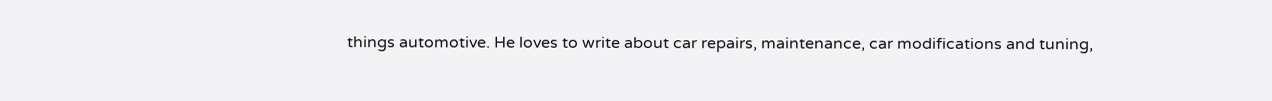things automotive. He loves to write about car repairs, maintenance, car modifications and tuning,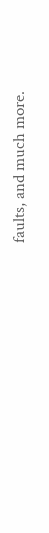faults, and much more.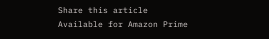Share this article
Available for Amazon Prime